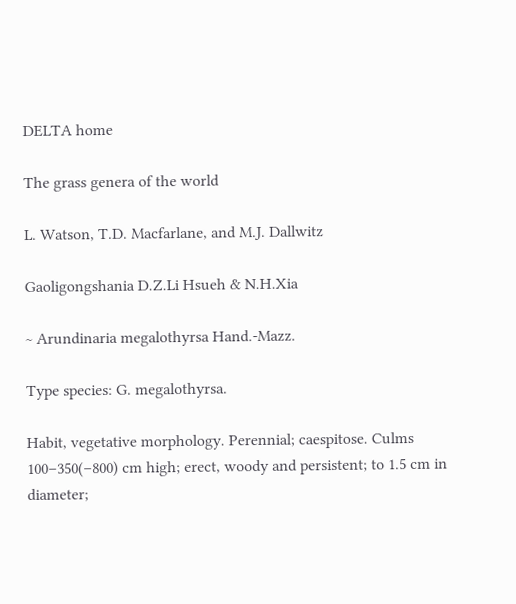DELTA home

The grass genera of the world

L. Watson, T.D. Macfarlane, and M.J. Dallwitz

Gaoligongshania D.Z.Li Hsueh & N.H.Xia

~ Arundinaria megalothyrsa Hand.-Mazz.

Type species: G. megalothyrsa.

Habit, vegetative morphology. Perennial; caespitose. Culms 100–350(–800) cm high; erect, woody and persistent; to 1.5 cm in diameter;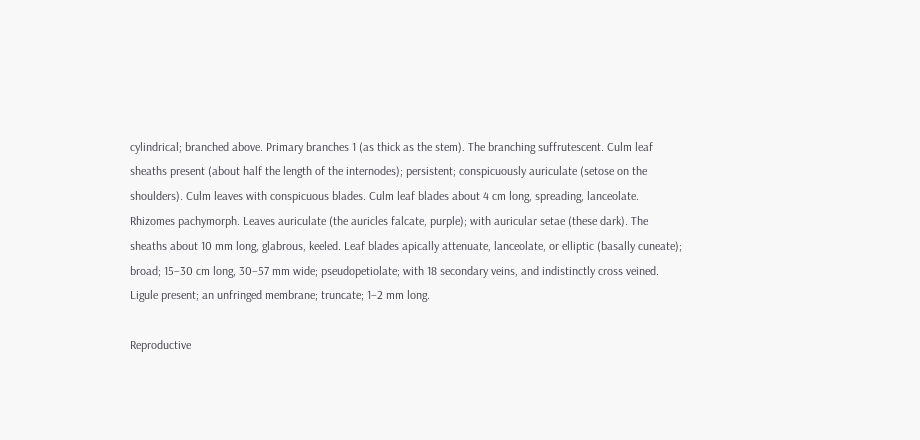cylindrical; branched above. Primary branches 1 (as thick as the stem). The branching suffrutescent. Culm leaf sheaths present (about half the length of the internodes); persistent; conspicuously auriculate (setose on the shoulders). Culm leaves with conspicuous blades. Culm leaf blades about 4 cm long, spreading, lanceolate. Rhizomes pachymorph. Leaves auriculate (the auricles falcate, purple); with auricular setae (these dark). The sheaths about 10 mm long, glabrous, keeled. Leaf blades apically attenuate, lanceolate, or elliptic (basally cuneate); broad; 15–30 cm long, 30–57 mm wide; pseudopetiolate; with 18 secondary veins, and indistinctly cross veined. Ligule present; an unfringed membrane; truncate; 1–2 mm long.

Reproductive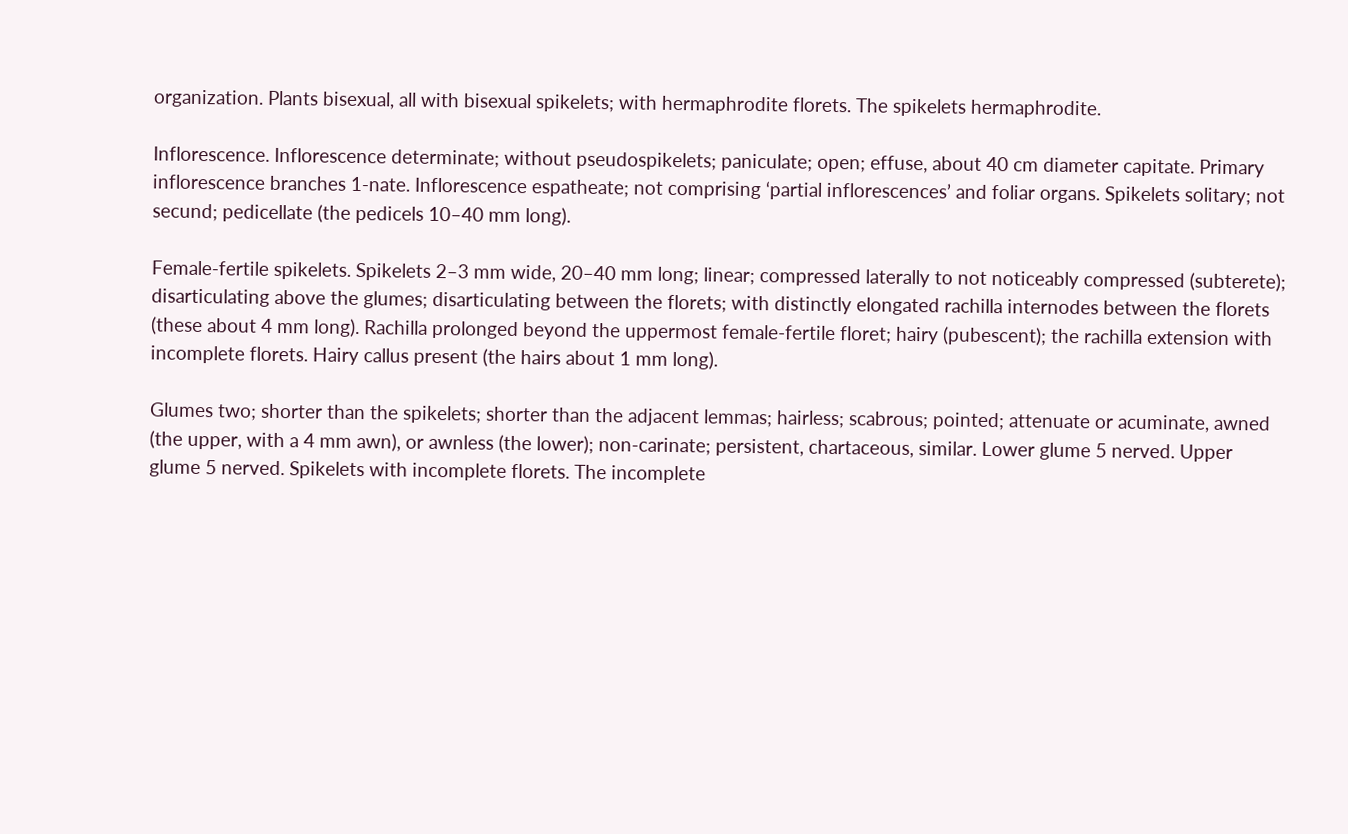organization. Plants bisexual, all with bisexual spikelets; with hermaphrodite florets. The spikelets hermaphrodite.

Inflorescence. Inflorescence determinate; without pseudospikelets; paniculate; open; effuse, about 40 cm diameter capitate. Primary inflorescence branches 1-nate. Inflorescence espatheate; not comprising ‘partial inflorescences’ and foliar organs. Spikelets solitary; not secund; pedicellate (the pedicels 10–40 mm long).

Female-fertile spikelets. Spikelets 2–3 mm wide, 20–40 mm long; linear; compressed laterally to not noticeably compressed (subterete); disarticulating above the glumes; disarticulating between the florets; with distinctly elongated rachilla internodes between the florets (these about 4 mm long). Rachilla prolonged beyond the uppermost female-fertile floret; hairy (pubescent); the rachilla extension with incomplete florets. Hairy callus present (the hairs about 1 mm long).

Glumes two; shorter than the spikelets; shorter than the adjacent lemmas; hairless; scabrous; pointed; attenuate or acuminate, awned (the upper, with a 4 mm awn), or awnless (the lower); non-carinate; persistent, chartaceous, similar. Lower glume 5 nerved. Upper glume 5 nerved. Spikelets with incomplete florets. The incomplete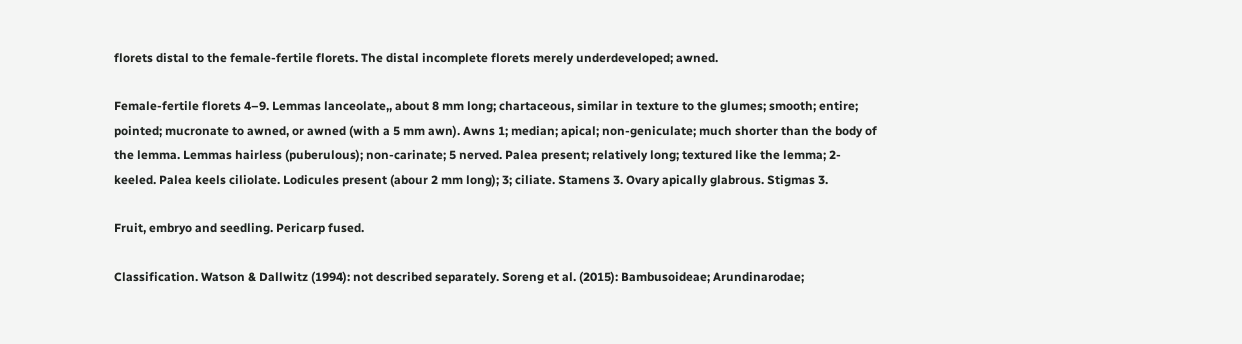florets distal to the female-fertile florets. The distal incomplete florets merely underdeveloped; awned.

Female-fertile florets 4–9. Lemmas lanceolate,, about 8 mm long; chartaceous, similar in texture to the glumes; smooth; entire; pointed; mucronate to awned, or awned (with a 5 mm awn). Awns 1; median; apical; non-geniculate; much shorter than the body of the lemma. Lemmas hairless (puberulous); non-carinate; 5 nerved. Palea present; relatively long; textured like the lemma; 2-keeled. Palea keels ciliolate. Lodicules present (abour 2 mm long); 3; ciliate. Stamens 3. Ovary apically glabrous. Stigmas 3.

Fruit, embryo and seedling. Pericarp fused.

Classification. Watson & Dallwitz (1994): not described separately. Soreng et al. (2015): Bambusoideae; Arundinarodae;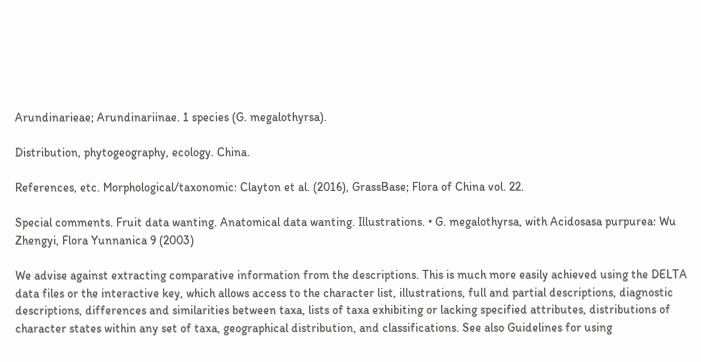Arundinarieae; Arundinariinae. 1 species (G. megalothyrsa).

Distribution, phytogeography, ecology. China.

References, etc. Morphological/taxonomic: Clayton et al. (2016), GrassBase; Flora of China vol. 22.

Special comments. Fruit data wanting. Anatomical data wanting. Illustrations. • G. megalothyrsa, with Acidosasa purpurea: Wu Zhengyi, Flora Yunnanica 9 (2003)

We advise against extracting comparative information from the descriptions. This is much more easily achieved using the DELTA data files or the interactive key, which allows access to the character list, illustrations, full and partial descriptions, diagnostic descriptions, differences and similarities between taxa, lists of taxa exhibiting or lacking specified attributes, distributions of character states within any set of taxa, geographical distribution, and classifications. See also Guidelines for using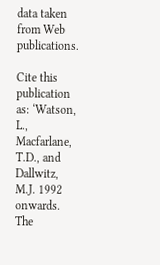data taken from Web publications.

Cite this publication as: ‘Watson, L., Macfarlane, T.D., and Dallwitz, M.J. 1992 onwards. The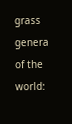grass genera of the world: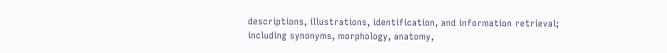descriptions, illustrations, identification, and information retrieval; including synonyms, morphology, anatomy,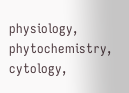physiology, phytochemistry, cytology,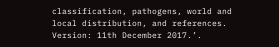classification, pathogens, world and local distribution, and references. Version: 11th December 2017.’.